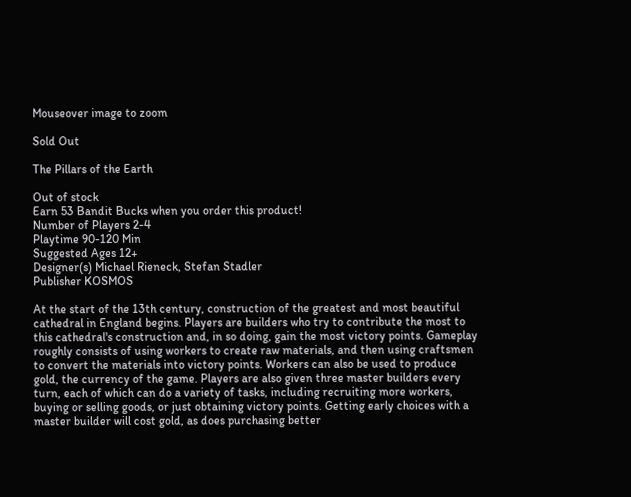Mouseover image to zoom

Sold Out

The Pillars of the Earth

Out of stock
Earn 53 Bandit Bucks when you order this product!
Number of Players 2-4
Playtime 90-120 Min
Suggested Ages 12+
Designer(s) Michael Rieneck, Stefan Stadler
Publisher KOSMOS

At the start of the 13th century, construction of the greatest and most beautiful cathedral in England begins. Players are builders who try to contribute the most to this cathedral's construction and, in so doing, gain the most victory points. Gameplay roughly consists of using workers to create raw materials, and then using craftsmen to convert the materials into victory points. Workers can also be used to produce gold, the currency of the game. Players are also given three master builders every turn, each of which can do a variety of tasks, including recruiting more workers, buying or selling goods, or just obtaining victory points. Getting early choices with a master builder will cost gold, as does purchasing better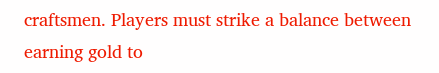craftsmen. Players must strike a balance between earning gold to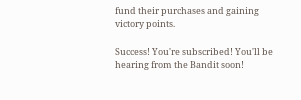fund their purchases and gaining victory points.

Success! You're subscribed! You'll be hearing from the Bandit soon!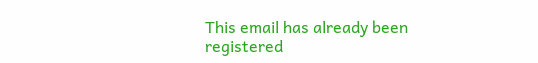This email has already been registered